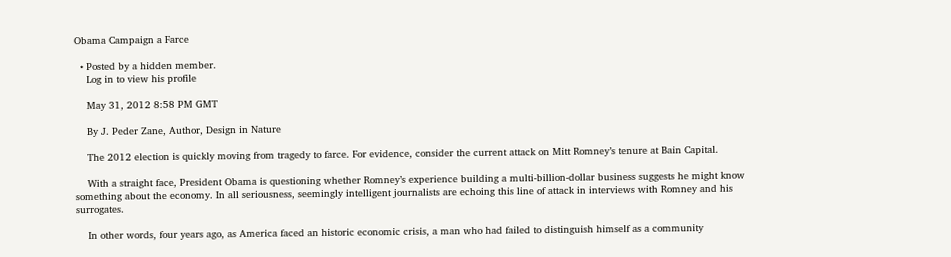Obama Campaign a Farce

  • Posted by a hidden member.
    Log in to view his profile

    May 31, 2012 8:58 PM GMT

    By J. Peder Zane, Author, Design in Nature

    The 2012 election is quickly moving from tragedy to farce. For evidence, consider the current attack on Mitt Romney’s tenure at Bain Capital.

    With a straight face, President Obama is questioning whether Romney’s experience building a multi-billion-dollar business suggests he might know something about the economy. In all seriousness, seemingly intelligent journalists are echoing this line of attack in interviews with Romney and his surrogates.

    In other words, four years ago, as America faced an historic economic crisis, a man who had failed to distinguish himself as a community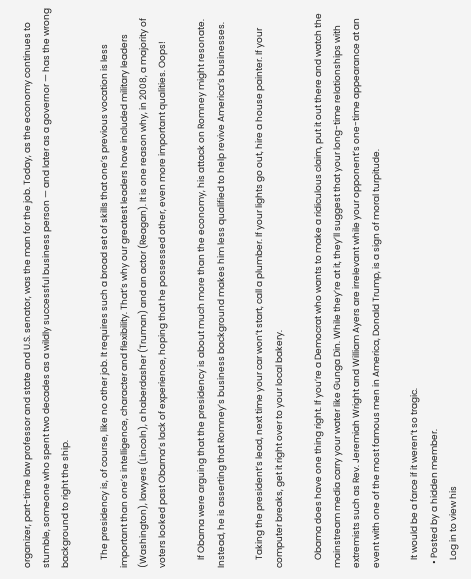organizer, part-time law professor and state and U.S. senator, was the man for the job. Today, as the economy continues to stumble, someone who spent two decades as a wildly successful business person — and later as a governor — has the wrong background to right the ship.

    The presidency is, of course, like no other job. It requires such a broad set of skills that one’s previous vocation is less important than one’s intelligence, character and flexibility. That’s why our greatest leaders have included military leaders (Washington), lawyers (Lincoln), a haberdasher (Truman) and an actor (Reagan). It is one reason why, in 2008, a majority of voters looked past Obama’s lack of experience, hoping that he possessed other, even more important qualities. Oops!

    If Obama were arguing that the presidency is about much more than the economy, his attack on Romney might resonate. Instead, he is asserting that Romney’s business background makes him less qualified to help revive America’s businesses.

    Taking the president’s lead, next time your car won’t start, call a plumber. If your lights go out, hire a house painter. If your computer breaks, get it right over to your local bakery.

    Obama does have one thing right. If you’re a Democrat who wants to make a ridiculous claim, put it out there and watch the mainstream media carry your water like Gunga Din. While they’re at it, they’ll suggest that your long-time relationships with extremists such as Rev. Jeremiah Wright and William Ayers are irrelevant while your opponent’s one-time appearance at an event with one of the most famous men in America, Donald Trump, is a sign of moral turpitude.

    It would be a farce if it weren’t so tragic.
  • Posted by a hidden member.
    Log in to view his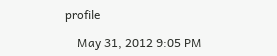profile

    May 31, 2012 9:05 PM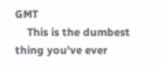GMT
    This is the dumbest thing you've ever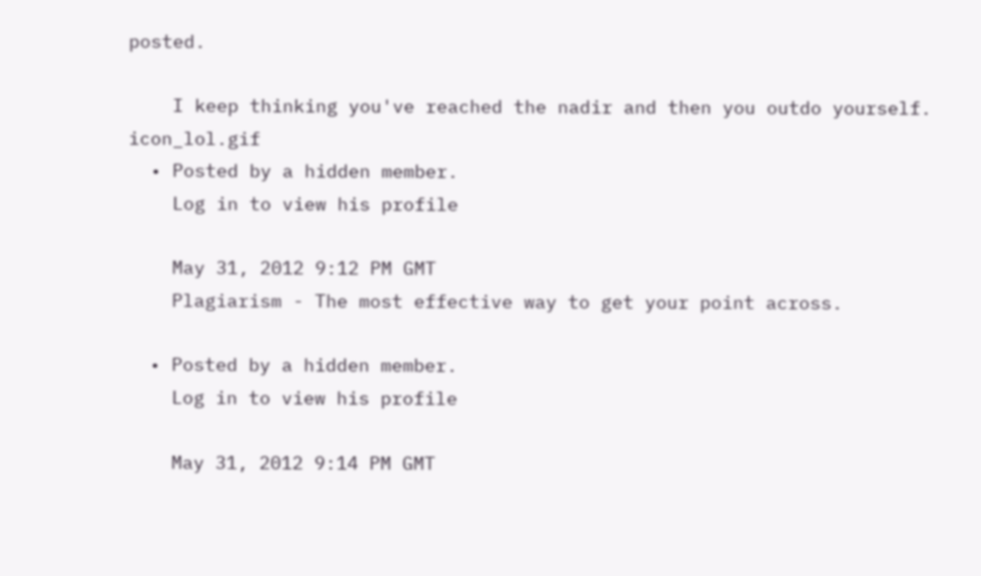posted.

    I keep thinking you've reached the nadir and then you outdo yourself. icon_lol.gif
  • Posted by a hidden member.
    Log in to view his profile

    May 31, 2012 9:12 PM GMT
    Plagiarism - The most effective way to get your point across.

  • Posted by a hidden member.
    Log in to view his profile

    May 31, 2012 9:14 PM GMT